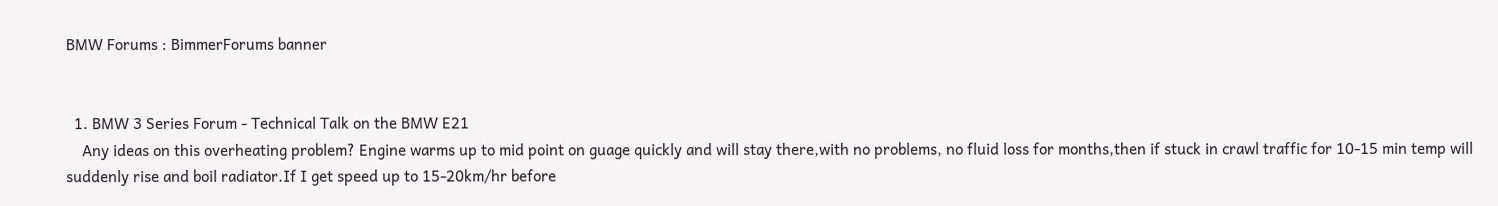BMW Forums : BimmerForums banner


  1. BMW 3 Series Forum - Technical Talk on the BMW E21
    Any ideas on this overheating problem? Engine warms up to mid point on guage quickly and will stay there,with no problems, no fluid loss for months,then if stuck in crawl traffic for 10-15 min temp will suddenly rise and boil radiator.If I get speed up to 15-20km/hr before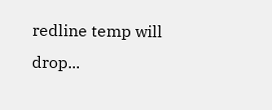redline temp will drop...